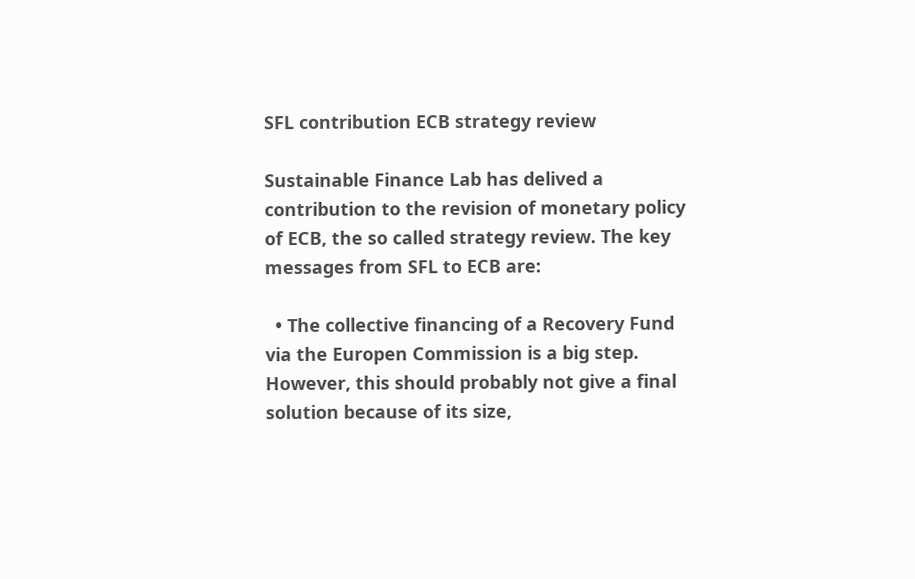SFL contribution ECB strategy review

Sustainable Finance Lab has delived a contribution to the revision of monetary policy of ECB, the so called strategy review. The key messages from SFL to ECB are:

  • The collective financing of a Recovery Fund via the Europen Commission is a big step. However, this should probably not give a final solution because of its size,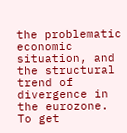the problematic economic situation, and the structural trend of divergence in the eurozone. To get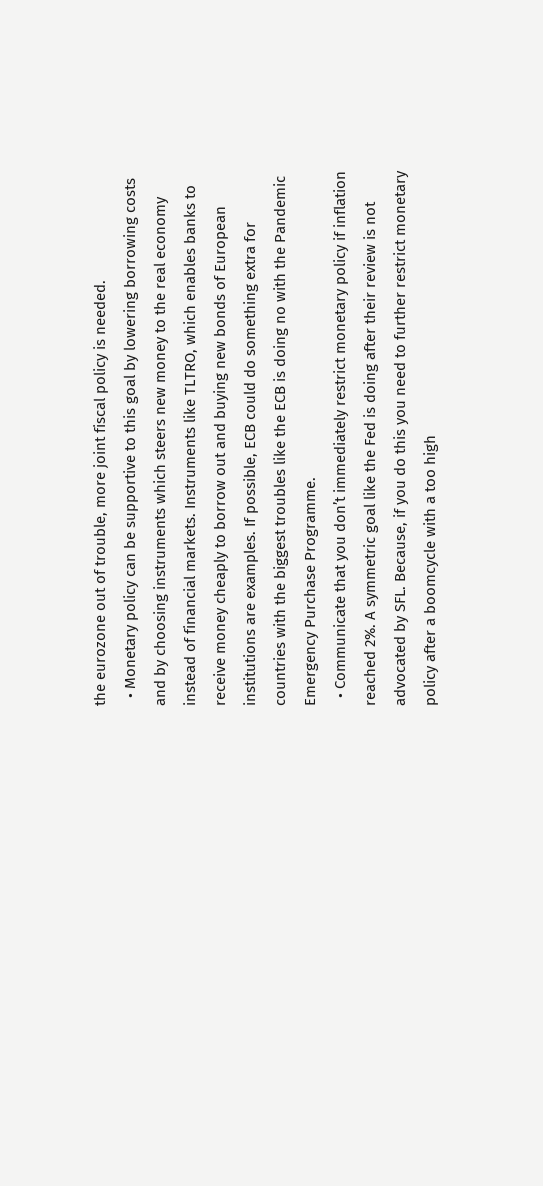the eurozone out of trouble, more joint fiscal policy is needed.
  • Monetary policy can be supportive to this goal by lowering borrowing costs and by choosing instruments which steers new money to the real economy instead of financial markets. Instruments like TLTRO, which enables banks to receive money cheaply to borrow out and buying new bonds of European institutions are examples. If possible, ECB could do something extra for countries with the biggest troubles like the ECB is doing no with the Pandemic Emergency Purchase Programme.
  • Communicate that you don’t immediately restrict monetary policy if inflation reached 2%. A symmetric goal like the Fed is doing after their review is not advocated by SFL. Because, if you do this you need to further restrict monetary policy after a boomcycle with a too high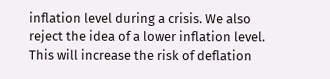inflation level during a crisis. We also reject the idea of a lower inflation level. This will increase the risk of deflation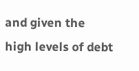and given the high levels of debt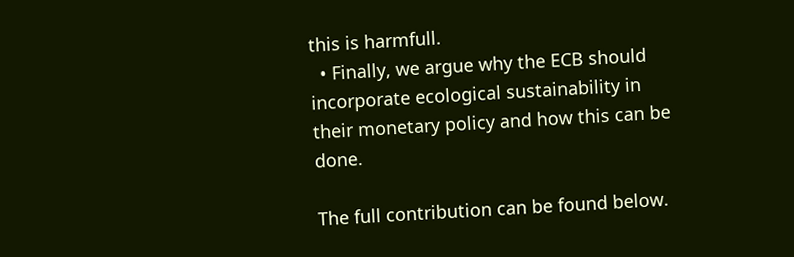this is harmfull.
  • Finally, we argue why the ECB should incorporate ecological sustainability in their monetary policy and how this can be done.

The full contribution can be found below.